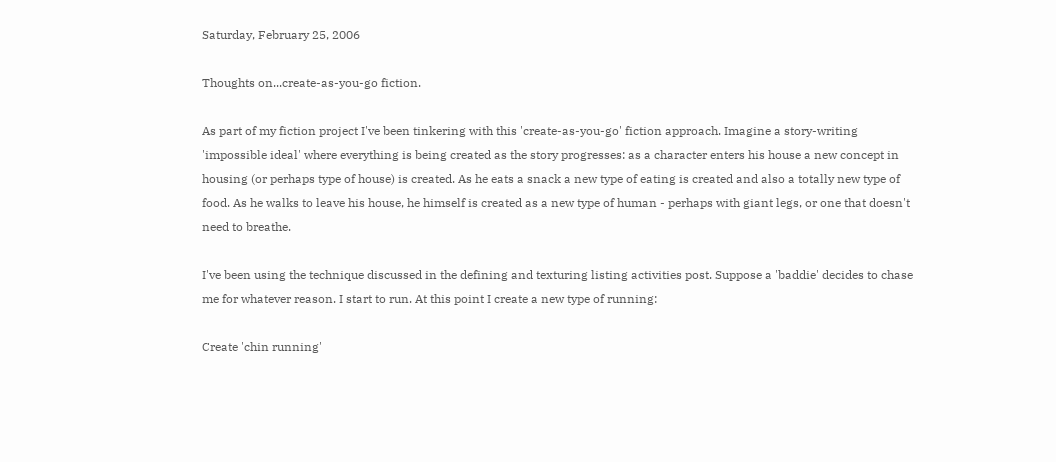Saturday, February 25, 2006

Thoughts on...create-as-you-go fiction.

As part of my fiction project I've been tinkering with this 'create-as-you-go' fiction approach. Imagine a story-writing 'impossible ideal' where everything is being created as the story progresses: as a character enters his house a new concept in housing (or perhaps type of house) is created. As he eats a snack a new type of eating is created and also a totally new type of food. As he walks to leave his house, he himself is created as a new type of human - perhaps with giant legs, or one that doesn't need to breathe.

I've been using the technique discussed in the defining and texturing listing activities post. Suppose a 'baddie' decides to chase me for whatever reason. I start to run. At this point I create a new type of running:

Create 'chin running'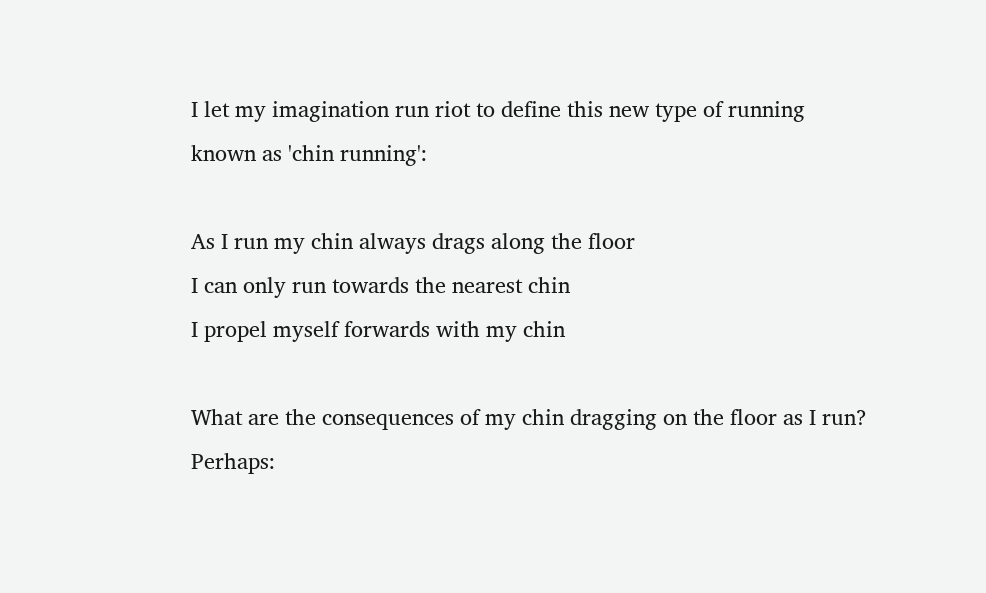I let my imagination run riot to define this new type of running known as 'chin running':

As I run my chin always drags along the floor
I can only run towards the nearest chin
I propel myself forwards with my chin

What are the consequences of my chin dragging on the floor as I run? Perhaps: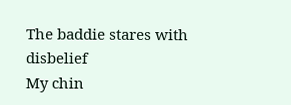The baddie stares with disbelief
My chin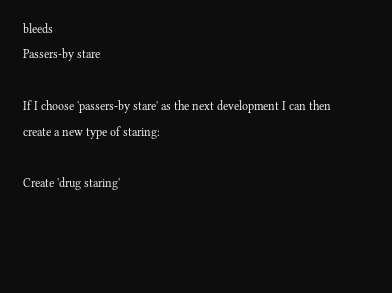bleeds
Passers-by stare

If I choose 'passers-by stare' as the next development I can then create a new type of staring:

Create 'drug staring'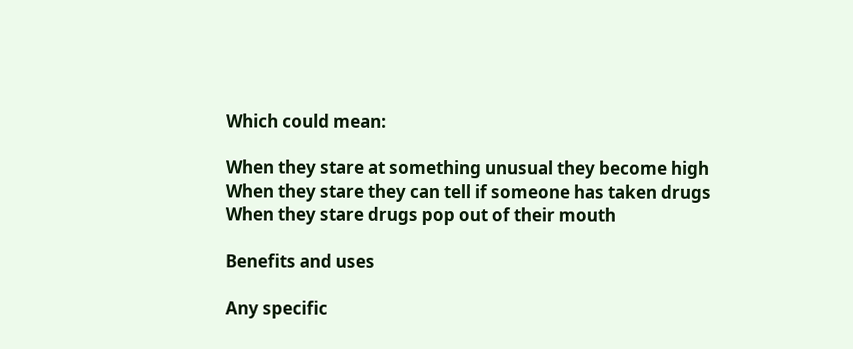Which could mean:

When they stare at something unusual they become high
When they stare they can tell if someone has taken drugs
When they stare drugs pop out of their mouth

Benefits and uses

Any specific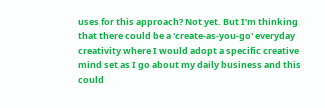uses for this approach? Not yet. But I'm thinking that there could be a 'create-as-you-go' everyday creativity where I would adopt a specific creative mind set as I go about my daily business and this could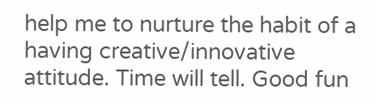help me to nurture the habit of a having creative/innovative attitude. Time will tell. Good fun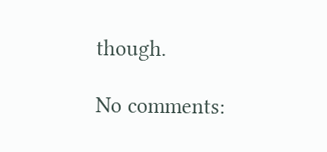though.

No comments: